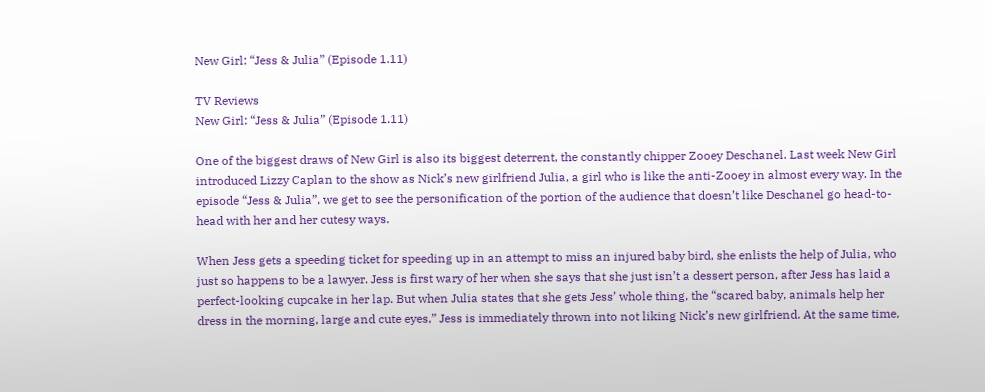New Girl: “Jess & Julia” (Episode 1.11)

TV Reviews
New Girl: “Jess & Julia” (Episode 1.11)

One of the biggest draws of New Girl is also its biggest deterrent, the constantly chipper Zooey Deschanel. Last week New Girl introduced Lizzy Caplan to the show as Nick’s new girlfriend Julia, a girl who is like the anti-Zooey in almost every way. In the episode “Jess & Julia”, we get to see the personification of the portion of the audience that doesn’t like Deschanel go head-to-head with her and her cutesy ways.

When Jess gets a speeding ticket for speeding up in an attempt to miss an injured baby bird, she enlists the help of Julia, who just so happens to be a lawyer. Jess is first wary of her when she says that she just isn’t a dessert person, after Jess has laid a perfect-looking cupcake in her lap. But when Julia states that she gets Jess’ whole thing, the “scared baby, animals help her dress in the morning, large and cute eyes,” Jess is immediately thrown into not liking Nick’s new girlfriend. At the same time,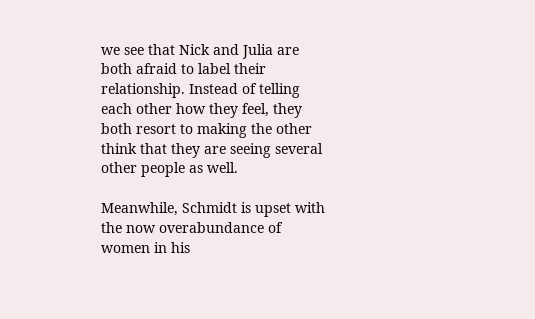we see that Nick and Julia are both afraid to label their relationship. Instead of telling each other how they feel, they both resort to making the other think that they are seeing several other people as well.

Meanwhile, Schmidt is upset with the now overabundance of women in his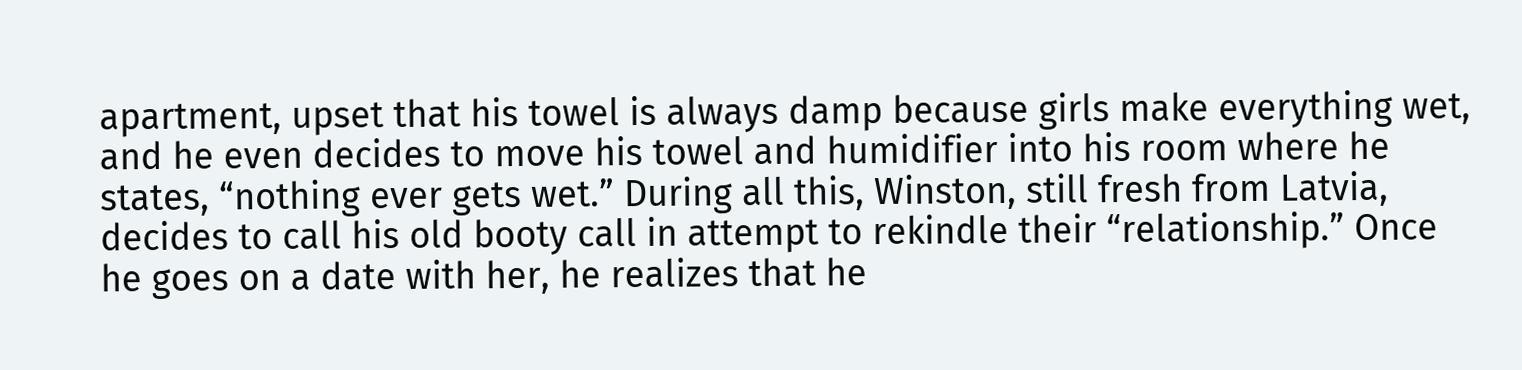apartment, upset that his towel is always damp because girls make everything wet, and he even decides to move his towel and humidifier into his room where he states, “nothing ever gets wet.” During all this, Winston, still fresh from Latvia, decides to call his old booty call in attempt to rekindle their “relationship.” Once he goes on a date with her, he realizes that he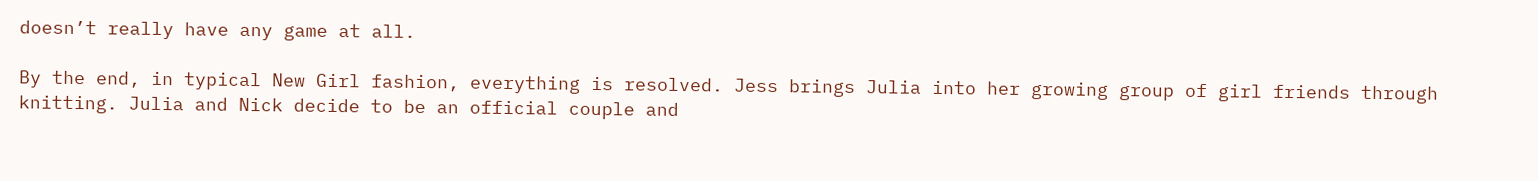doesn’t really have any game at all.

By the end, in typical New Girl fashion, everything is resolved. Jess brings Julia into her growing group of girl friends through knitting. Julia and Nick decide to be an official couple and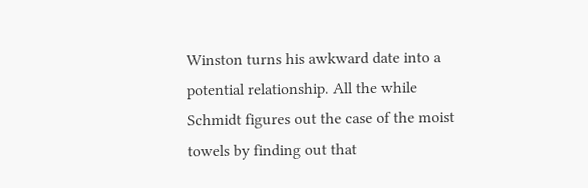Winston turns his awkward date into a potential relationship. All the while Schmidt figures out the case of the moist towels by finding out that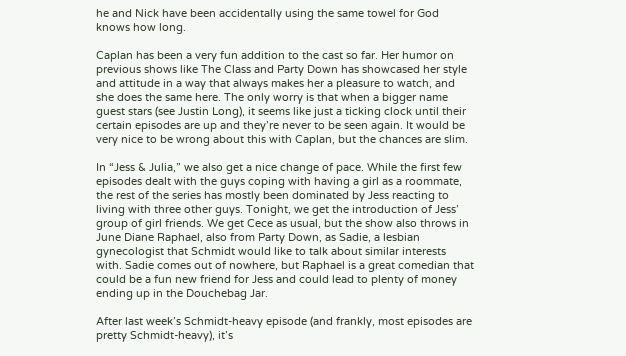he and Nick have been accidentally using the same towel for God knows how long.

Caplan has been a very fun addition to the cast so far. Her humor on previous shows like The Class and Party Down has showcased her style and attitude in a way that always makes her a pleasure to watch, and she does the same here. The only worry is that when a bigger name guest stars (see Justin Long), it seems like just a ticking clock until their certain episodes are up and they’re never to be seen again. It would be very nice to be wrong about this with Caplan, but the chances are slim.

In “Jess & Julia,” we also get a nice change of pace. While the first few episodes dealt with the guys coping with having a girl as a roommate, the rest of the series has mostly been dominated by Jess reacting to living with three other guys. Tonight, we get the introduction of Jess’ group of girl friends. We get Cece as usual, but the show also throws in June Diane Raphael, also from Party Down, as Sadie, a lesbian gynecologist that Schmidt would like to talk about similar interests with. Sadie comes out of nowhere, but Raphael is a great comedian that could be a fun new friend for Jess and could lead to plenty of money ending up in the Douchebag Jar.

After last week’s Schmidt-heavy episode (and frankly, most episodes are pretty Schmidt-heavy), it’s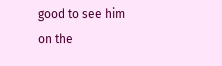good to see him on the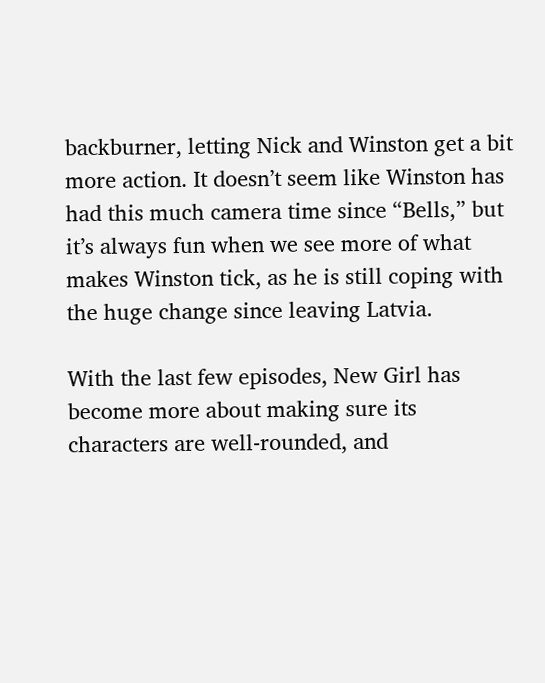backburner, letting Nick and Winston get a bit more action. It doesn’t seem like Winston has had this much camera time since “Bells,” but it’s always fun when we see more of what makes Winston tick, as he is still coping with the huge change since leaving Latvia.

With the last few episodes, New Girl has become more about making sure its characters are well-rounded, and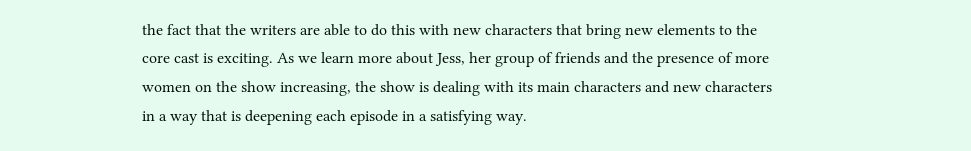the fact that the writers are able to do this with new characters that bring new elements to the core cast is exciting. As we learn more about Jess, her group of friends and the presence of more women on the show increasing, the show is dealing with its main characters and new characters in a way that is deepening each episode in a satisfying way.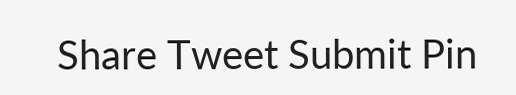Share Tweet Submit Pin